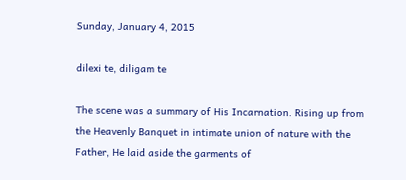Sunday, January 4, 2015

dilexi te, diligam te

The scene was a summary of His Incarnation. Rising up from the Heavenly Banquet in intimate union of nature with the Father, He laid aside the garments of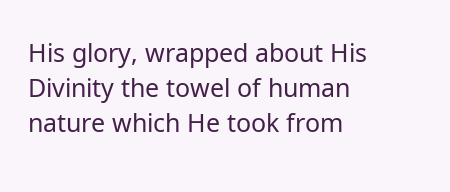His glory, wrapped about His Divinity the towel of human nature which He took from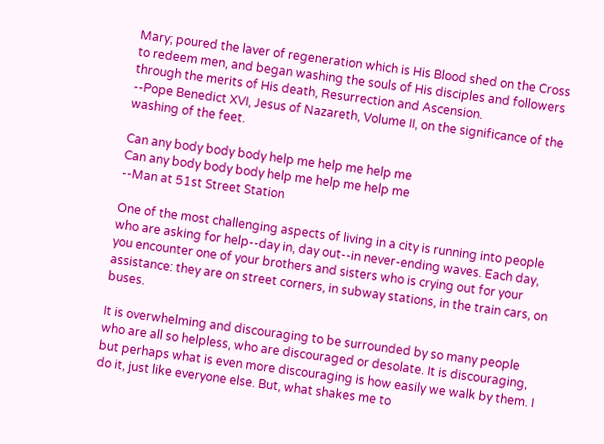Mary; poured the laver of regeneration which is His Blood shed on the Cross to redeem men, and began washing the souls of His disciples and followers through the merits of His death, Resurrection and Ascension.
--Pope Benedict XVI, Jesus of Nazareth, Volume II, on the significance of the washing of the feet.

Can any body body body help me help me help me
Can any body body body help me help me help me
--Man at 51st Street Station

One of the most challenging aspects of living in a city is running into people who are asking for help--day in, day out--in never-ending waves. Each day, you encounter one of your brothers and sisters who is crying out for your assistance: they are on street corners, in subway stations, in the train cars, on buses.

It is overwhelming and discouraging to be surrounded by so many people who are all so helpless, who are discouraged or desolate. It is discouraging, but perhaps what is even more discouraging is how easily we walk by them. I do it, just like everyone else. But, what shakes me to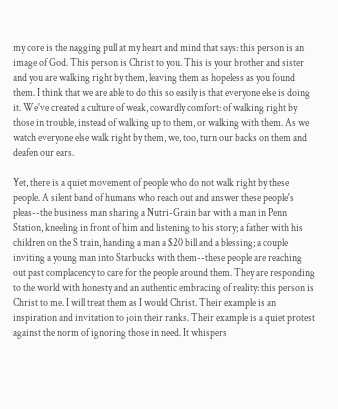my core is the nagging pull at my heart and mind that says: this person is an image of God. This person is Christ to you. This is your brother and sister and you are walking right by them, leaving them as hopeless as you found them. I think that we are able to do this so easily is that everyone else is doing it. We've created a culture of weak, cowardly comfort: of walking right by those in trouble, instead of walking up to them, or walking with them. As we watch everyone else walk right by them, we, too, turn our backs on them and deafen our ears.

Yet, there is a quiet movement of people who do not walk right by these people. A silent band of humans who reach out and answer these people's pleas--the business man sharing a Nutri-Grain bar with a man in Penn Station, kneeling in front of him and listening to his story; a father with his children on the S train, handing a man a $20 bill and a blessing; a couple inviting a young man into Starbucks with them--these people are reaching out past complacency to care for the people around them. They are responding to the world with honesty and an authentic embracing of reality: this person is Christ to me. I will treat them as I would Christ. Their example is an inspiration and invitation to join their ranks. Their example is a quiet protest against the norm of ignoring those in need. It whispers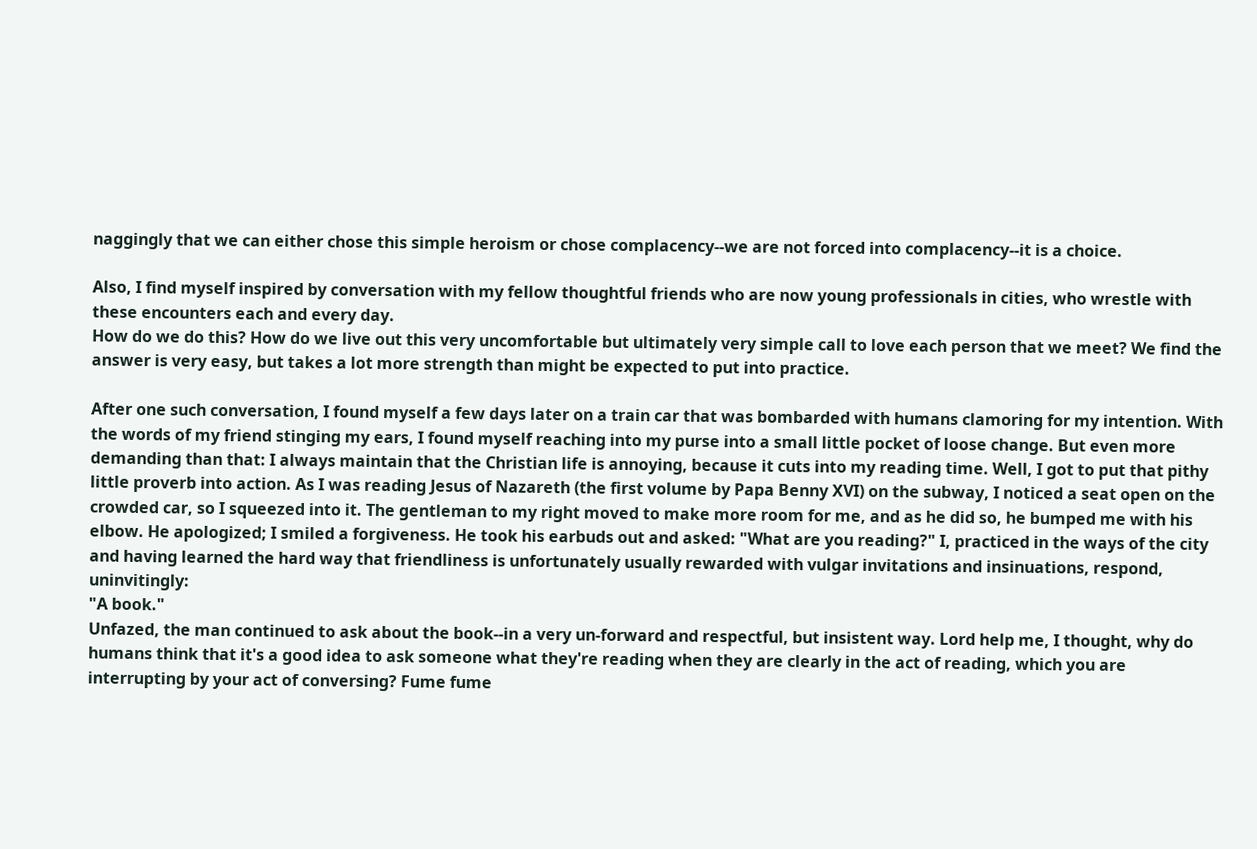naggingly that we can either chose this simple heroism or chose complacency--we are not forced into complacency--it is a choice.

Also, I find myself inspired by conversation with my fellow thoughtful friends who are now young professionals in cities, who wrestle with these encounters each and every day.
How do we do this? How do we live out this very uncomfortable but ultimately very simple call to love each person that we meet? We find the answer is very easy, but takes a lot more strength than might be expected to put into practice.

After one such conversation, I found myself a few days later on a train car that was bombarded with humans clamoring for my intention. With the words of my friend stinging my ears, I found myself reaching into my purse into a small little pocket of loose change. But even more demanding than that: I always maintain that the Christian life is annoying, because it cuts into my reading time. Well, I got to put that pithy little proverb into action. As I was reading Jesus of Nazareth (the first volume by Papa Benny XVI) on the subway, I noticed a seat open on the crowded car, so I squeezed into it. The gentleman to my right moved to make more room for me, and as he did so, he bumped me with his elbow. He apologized; I smiled a forgiveness. He took his earbuds out and asked: "What are you reading?" I, practiced in the ways of the city and having learned the hard way that friendliness is unfortunately usually rewarded with vulgar invitations and insinuations, respond, uninvitingly:
"A book."
Unfazed, the man continued to ask about the book--in a very un-forward and respectful, but insistent way. Lord help me, I thought, why do humans think that it's a good idea to ask someone what they're reading when they are clearly in the act of reading, which you are interrupting by your act of conversing? Fume fume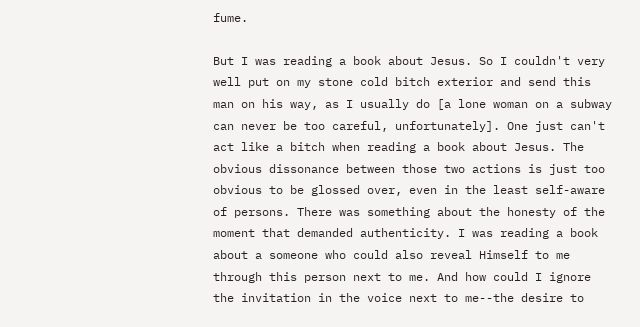fume.

But I was reading a book about Jesus. So I couldn't very well put on my stone cold bitch exterior and send this man on his way, as I usually do [a lone woman on a subway can never be too careful, unfortunately]. One just can't act like a bitch when reading a book about Jesus. The obvious dissonance between those two actions is just too obvious to be glossed over, even in the least self-aware of persons. There was something about the honesty of the moment that demanded authenticity. I was reading a book about a someone who could also reveal Himself to me through this person next to me. And how could I ignore the invitation in the voice next to me--the desire to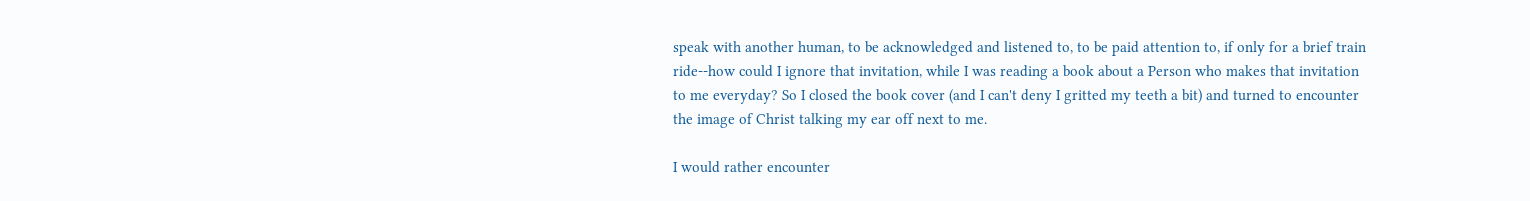speak with another human, to be acknowledged and listened to, to be paid attention to, if only for a brief train ride--how could I ignore that invitation, while I was reading a book about a Person who makes that invitation to me everyday? So I closed the book cover (and I can't deny I gritted my teeth a bit) and turned to encounter the image of Christ talking my ear off next to me.

I would rather encounter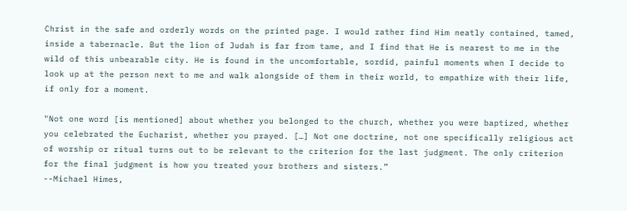Christ in the safe and orderly words on the printed page. I would rather find Him neatly contained, tamed, inside a tabernacle. But the lion of Judah is far from tame, and I find that He is nearest to me in the wild of this unbearable city. He is found in the uncomfortable, sordid, painful moments when I decide to look up at the person next to me and walk alongside of them in their world, to empathize with their life, if only for a moment.

"Not one word [is mentioned] about whether you belonged to the church, whether you were baptized, whether you celebrated the Eucharist, whether you prayed. […] Not one doctrine, not one specifically religious act of worship or ritual turns out to be relevant to the criterion for the last judgment. The only criterion for the final judgment is how you treated your brothers and sisters.”
--Michael Himes,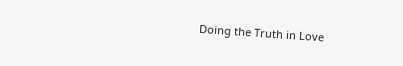Doing the Truth in Love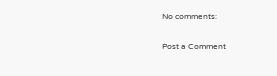No comments:

Post a Comment